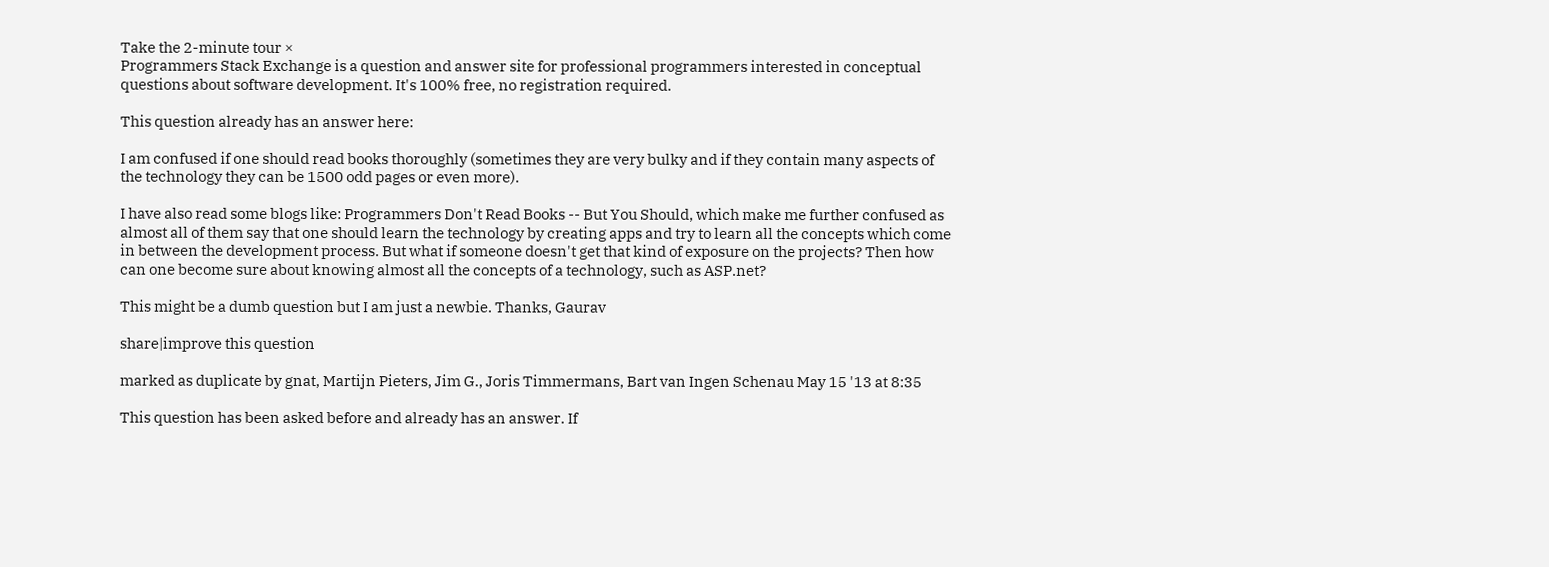Take the 2-minute tour ×
Programmers Stack Exchange is a question and answer site for professional programmers interested in conceptual questions about software development. It's 100% free, no registration required.

This question already has an answer here:

I am confused if one should read books thoroughly (sometimes they are very bulky and if they contain many aspects of the technology they can be 1500 odd pages or even more).

I have also read some blogs like: Programmers Don't Read Books -- But You Should, which make me further confused as almost all of them say that one should learn the technology by creating apps and try to learn all the concepts which come in between the development process. But what if someone doesn't get that kind of exposure on the projects? Then how can one become sure about knowing almost all the concepts of a technology, such as ASP.net?

This might be a dumb question but I am just a newbie. Thanks, Gaurav

share|improve this question

marked as duplicate by gnat, Martijn Pieters, Jim G., Joris Timmermans, Bart van Ingen Schenau May 15 '13 at 8:35

This question has been asked before and already has an answer. If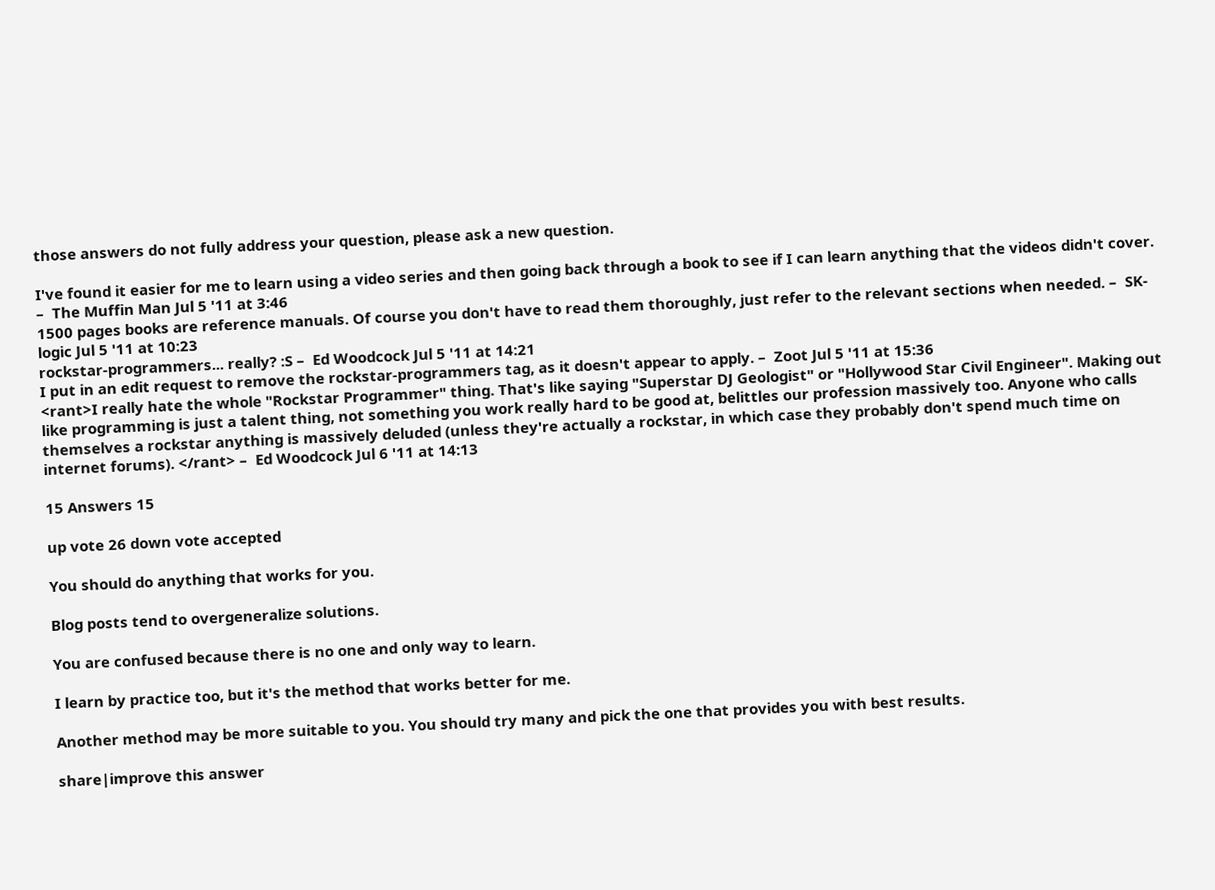those answers do not fully address your question, please ask a new question.

I've found it easier for me to learn using a video series and then going back through a book to see if I can learn anything that the videos didn't cover. –  The Muffin Man Jul 5 '11 at 3:46
1500 pages books are reference manuals. Of course you don't have to read them thoroughly, just refer to the relevant sections when needed. –  SK-logic Jul 5 '11 at 10:23
rockstar-programmers... really? :S –  Ed Woodcock Jul 5 '11 at 14:21
I put in an edit request to remove the rockstar-programmers tag, as it doesn't appear to apply. –  Zoot Jul 5 '11 at 15:36
<rant>I really hate the whole "Rockstar Programmer" thing. That's like saying "Superstar DJ Geologist" or "Hollywood Star Civil Engineer". Making out like programming is just a talent thing, not something you work really hard to be good at, belittles our profession massively too. Anyone who calls themselves a rockstar anything is massively deluded (unless they're actually a rockstar, in which case they probably don't spend much time on internet forums). </rant> –  Ed Woodcock Jul 6 '11 at 14:13

15 Answers 15

up vote 26 down vote accepted

You should do anything that works for you.

Blog posts tend to overgeneralize solutions.

You are confused because there is no one and only way to learn.

I learn by practice too, but it's the method that works better for me.

Another method may be more suitable to you. You should try many and pick the one that provides you with best results.

share|improve this answer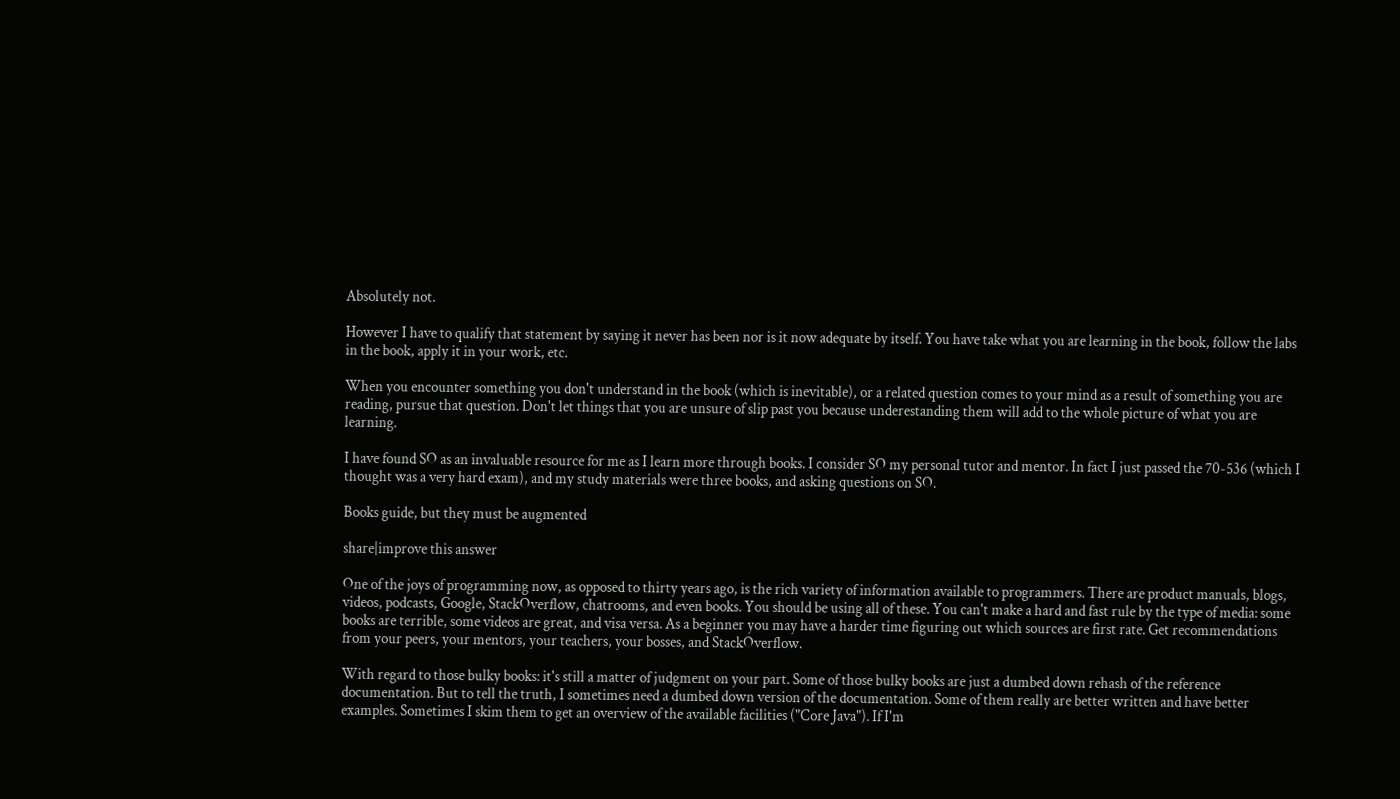Absolutely not.

However I have to qualify that statement by saying it never has been nor is it now adequate by itself. You have take what you are learning in the book, follow the labs in the book, apply it in your work, etc.

When you encounter something you don't understand in the book (which is inevitable), or a related question comes to your mind as a result of something you are reading, pursue that question. Don't let things that you are unsure of slip past you because underestanding them will add to the whole picture of what you are learning.

I have found SO as an invaluable resource for me as I learn more through books. I consider SO my personal tutor and mentor. In fact I just passed the 70-536 (which I thought was a very hard exam), and my study materials were three books, and asking questions on SO.

Books guide, but they must be augmented

share|improve this answer

One of the joys of programming now, as opposed to thirty years ago, is the rich variety of information available to programmers. There are product manuals, blogs, videos, podcasts, Google, StackOverflow, chatrooms, and even books. You should be using all of these. You can't make a hard and fast rule by the type of media: some books are terrible, some videos are great, and visa versa. As a beginner you may have a harder time figuring out which sources are first rate. Get recommendations from your peers, your mentors, your teachers, your bosses, and StackOverflow.

With regard to those bulky books: it's still a matter of judgment on your part. Some of those bulky books are just a dumbed down rehash of the reference documentation. But to tell the truth, I sometimes need a dumbed down version of the documentation. Some of them really are better written and have better examples. Sometimes I skim them to get an overview of the available facilities ("Core Java"). If I'm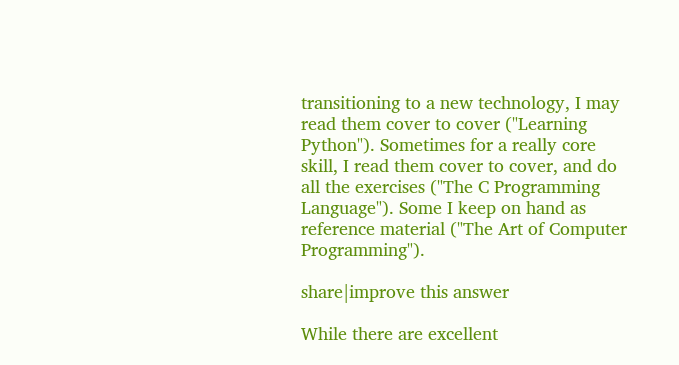transitioning to a new technology, I may read them cover to cover ("Learning Python"). Sometimes for a really core skill, I read them cover to cover, and do all the exercises ("The C Programming Language"). Some I keep on hand as reference material ("The Art of Computer Programming").

share|improve this answer

While there are excellent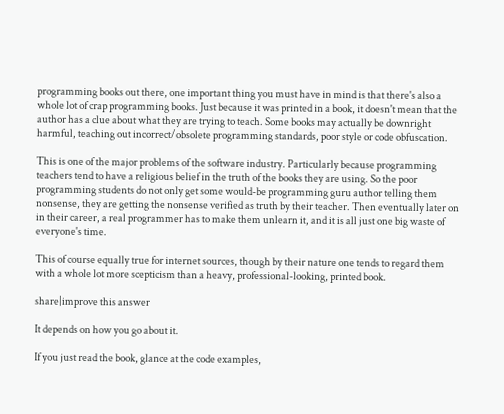programming books out there, one important thing you must have in mind is that there's also a whole lot of crap programming books. Just because it was printed in a book, it doesn't mean that the author has a clue about what they are trying to teach. Some books may actually be downright harmful, teaching out incorrect/obsolete programming standards, poor style or code obfuscation.

This is one of the major problems of the software industry. Particularly because programming teachers tend to have a religious belief in the truth of the books they are using. So the poor programming students do not only get some would-be programming guru author telling them nonsense, they are getting the nonsense verified as truth by their teacher. Then eventually later on in their career, a real programmer has to make them unlearn it, and it is all just one big waste of everyone's time.

This of course equally true for internet sources, though by their nature one tends to regard them with a whole lot more scepticism than a heavy, professional-looking, printed book.

share|improve this answer

It depends on how you go about it.

If you just read the book, glance at the code examples,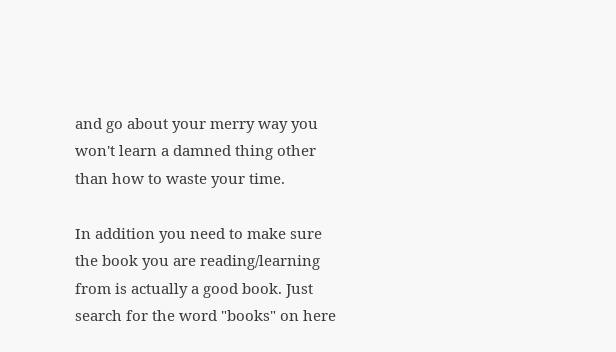and go about your merry way you won't learn a damned thing other than how to waste your time.

In addition you need to make sure the book you are reading/learning from is actually a good book. Just search for the word "books" on here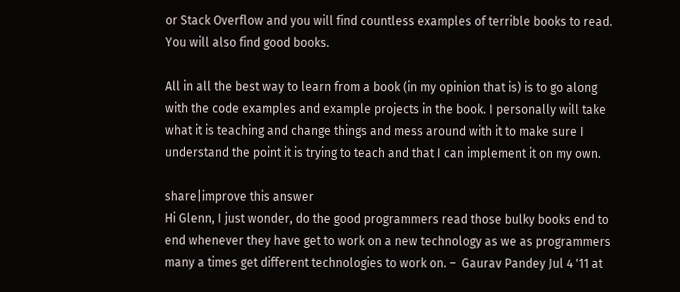or Stack Overflow and you will find countless examples of terrible books to read. You will also find good books.

All in all the best way to learn from a book (in my opinion that is) is to go along with the code examples and example projects in the book. I personally will take what it is teaching and change things and mess around with it to make sure I understand the point it is trying to teach and that I can implement it on my own.

share|improve this answer
Hi Glenn, I just wonder, do the good programmers read those bulky books end to end whenever they have get to work on a new technology as we as programmers many a times get different technologies to work on. –  Gaurav Pandey Jul 4 '11 at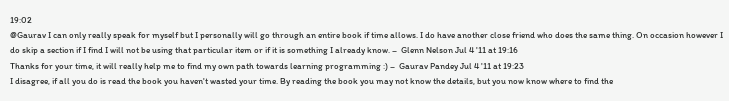19:02
@Gaurav I can only really speak for myself but I personally will go through an entire book if time allows. I do have another close friend who does the same thing. On occasion however I do skip a section if I find I will not be using that particular item or if it is something I already know. –  Glenn Nelson Jul 4 '11 at 19:16
Thanks for your time, it will really help me to find my own path towards learning programming :) –  Gaurav Pandey Jul 4 '11 at 19:23
I disagree, if all you do is read the book you haven't wasted your time. By reading the book you may not know the details, but you now know where to find the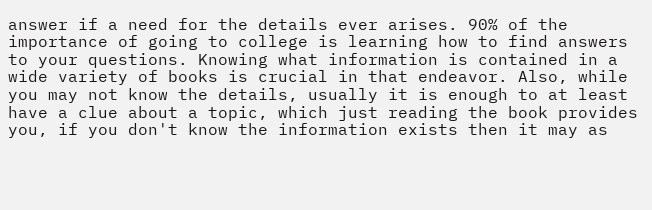answer if a need for the details ever arises. 90% of the importance of going to college is learning how to find answers to your questions. Knowing what information is contained in a wide variety of books is crucial in that endeavor. Also, while you may not know the details, usually it is enough to at least have a clue about a topic, which just reading the book provides you, if you don't know the information exists then it may as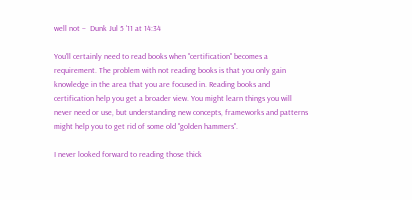well not –  Dunk Jul 5 '11 at 14:34

You'll certainly need to read books when "certification" becomes a requirement. The problem with not reading books is that you only gain knowledge in the area that you are focused in. Reading books and certification help you get a broader view. You might learn things you will never need or use, but understanding new concepts, frameworks and patterns might help you to get rid of some old "golden hammers".

I never looked forward to reading those thick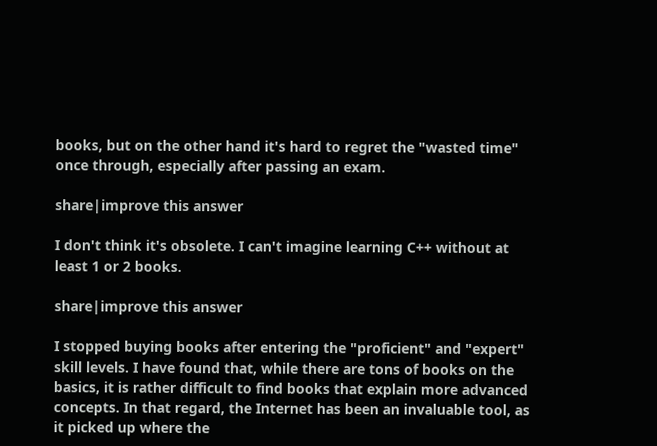books, but on the other hand it's hard to regret the "wasted time" once through, especially after passing an exam.

share|improve this answer

I don't think it's obsolete. I can't imagine learning C++ without at least 1 or 2 books.

share|improve this answer

I stopped buying books after entering the "proficient" and "expert" skill levels. I have found that, while there are tons of books on the basics, it is rather difficult to find books that explain more advanced concepts. In that regard, the Internet has been an invaluable tool, as it picked up where the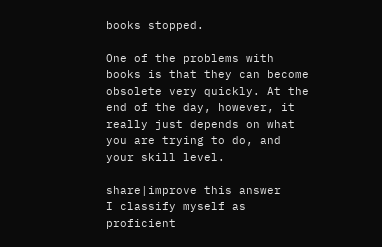books stopped.

One of the problems with books is that they can become obsolete very quickly. At the end of the day, however, it really just depends on what you are trying to do, and your skill level.

share|improve this answer
I classify myself as proficient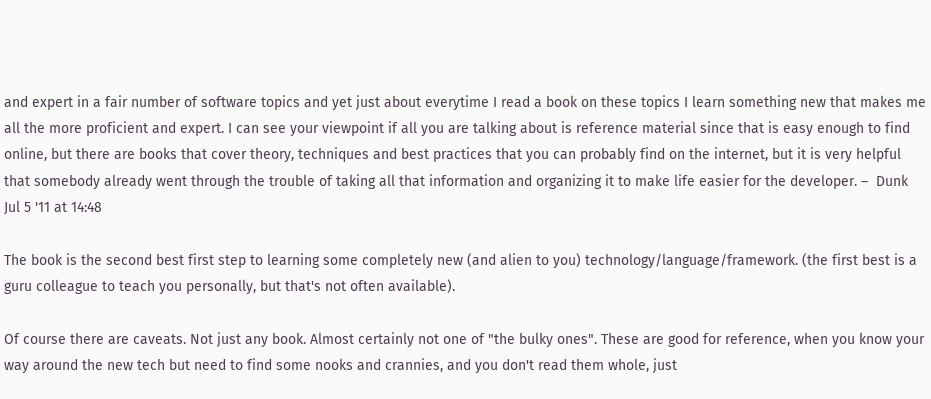and expert in a fair number of software topics and yet just about everytime I read a book on these topics I learn something new that makes me all the more proficient and expert. I can see your viewpoint if all you are talking about is reference material since that is easy enough to find online, but there are books that cover theory, techniques and best practices that you can probably find on the internet, but it is very helpful that somebody already went through the trouble of taking all that information and organizing it to make life easier for the developer. –  Dunk Jul 5 '11 at 14:48

The book is the second best first step to learning some completely new (and alien to you) technology/language/framework. (the first best is a guru colleague to teach you personally, but that's not often available).

Of course there are caveats. Not just any book. Almost certainly not one of "the bulky ones". These are good for reference, when you know your way around the new tech but need to find some nooks and crannies, and you don't read them whole, just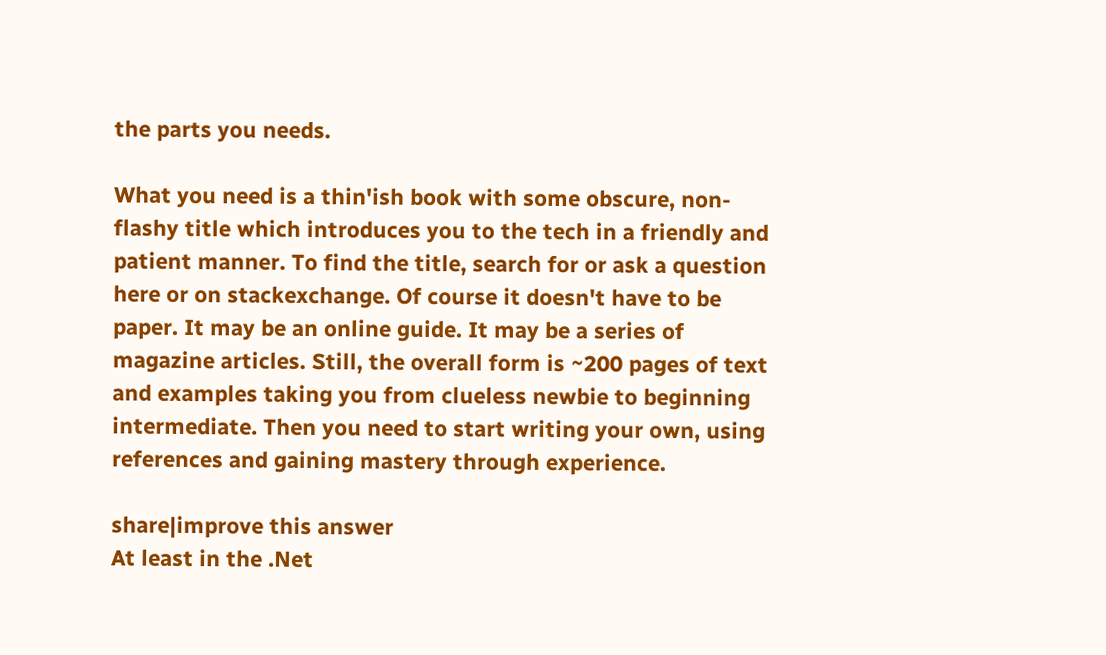the parts you needs.

What you need is a thin'ish book with some obscure, non-flashy title which introduces you to the tech in a friendly and patient manner. To find the title, search for or ask a question here or on stackexchange. Of course it doesn't have to be paper. It may be an online guide. It may be a series of magazine articles. Still, the overall form is ~200 pages of text and examples taking you from clueless newbie to beginning intermediate. Then you need to start writing your own, using references and gaining mastery through experience.

share|improve this answer
At least in the .Net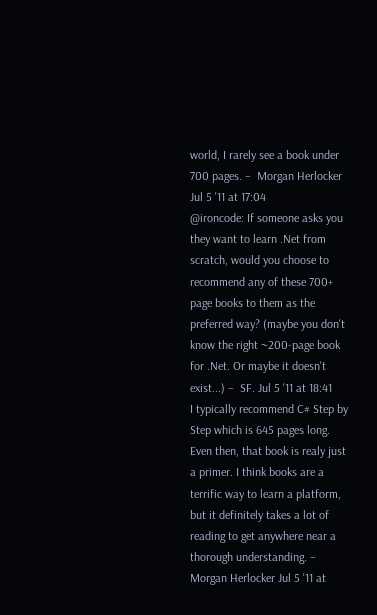world, I rarely see a book under 700 pages. –  Morgan Herlocker Jul 5 '11 at 17:04
@ironcode: If someone asks you they want to learn .Net from scratch, would you choose to recommend any of these 700+ page books to them as the preferred way? (maybe you don't know the right ~200-page book for .Net. Or maybe it doesn't exist...) –  SF. Jul 5 '11 at 18:41
I typically recommend C# Step by Step which is 645 pages long. Even then, that book is realy just a primer. I think books are a terrific way to learn a platform, but it definitely takes a lot of reading to get anywhere near a thorough understanding. –  Morgan Herlocker Jul 5 '11 at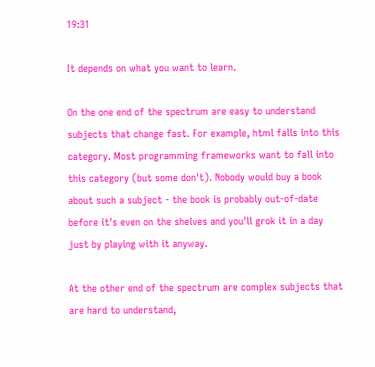19:31

It depends on what you want to learn.

On the one end of the spectrum are easy to understand subjects that change fast. For example, html falls into this category. Most programming frameworks want to fall into this category (but some don't). Nobody would buy a book about such a subject - the book is probably out-of-date before it's even on the shelves and you'll grok it in a day just by playing with it anyway.

At the other end of the spectrum are complex subjects that are hard to understand,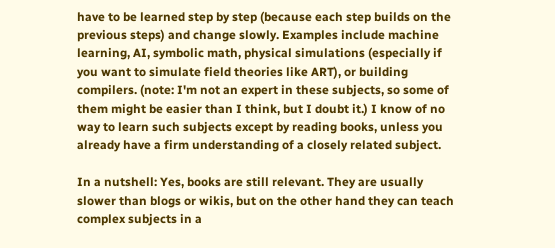have to be learned step by step (because each step builds on the previous steps) and change slowly. Examples include machine learning, AI, symbolic math, physical simulations (especially if you want to simulate field theories like ART), or building compilers. (note: I'm not an expert in these subjects, so some of them might be easier than I think, but I doubt it.) I know of no way to learn such subjects except by reading books, unless you already have a firm understanding of a closely related subject.

In a nutshell: Yes, books are still relevant. They are usually slower than blogs or wikis, but on the other hand they can teach complex subjects in a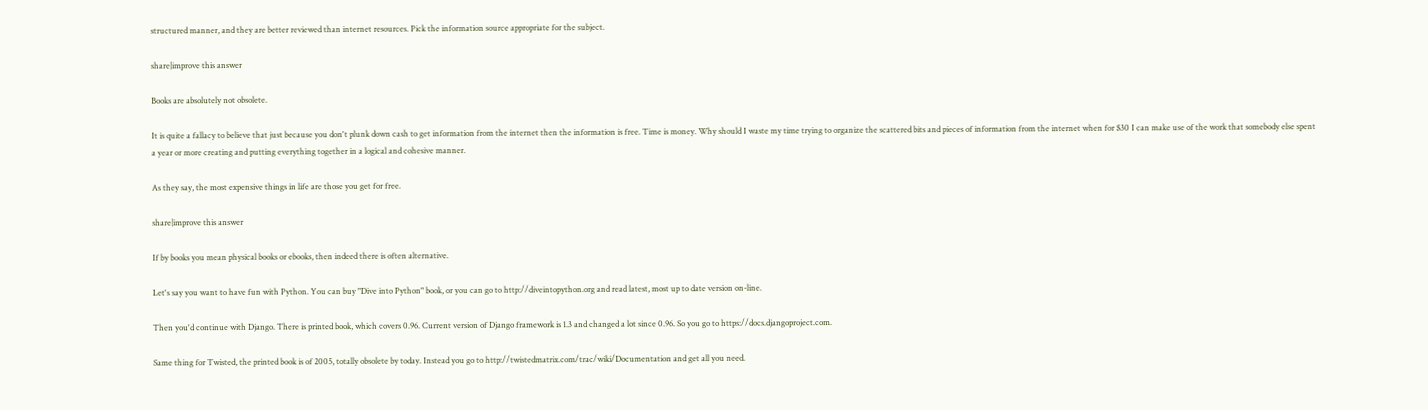structured manner, and they are better reviewed than internet resources. Pick the information source appropriate for the subject.

share|improve this answer

Books are absolutely not obsolete.

It is quite a fallacy to believe that just because you don't plunk down cash to get information from the internet then the information is free. Time is money. Why should I waste my time trying to organize the scattered bits and pieces of information from the internet when for $30 I can make use of the work that somebody else spent a year or more creating and putting everything together in a logical and cohesive manner.

As they say, the most expensive things in life are those you get for free.

share|improve this answer

If by books you mean physical books or ebooks, then indeed there is often alternative.

Let's say you want to have fun with Python. You can buy "Dive into Python" book, or you can go to http://diveintopython.org and read latest, most up to date version on-line.

Then you'd continue with Django. There is printed book, which covers 0.96. Current version of Django framework is 1.3 and changed a lot since 0.96. So you go to https://docs.djangoproject.com.

Same thing for Twisted, the printed book is of 2005, totally obsolete by today. Instead you go to http://twistedmatrix.com/trac/wiki/Documentation and get all you need.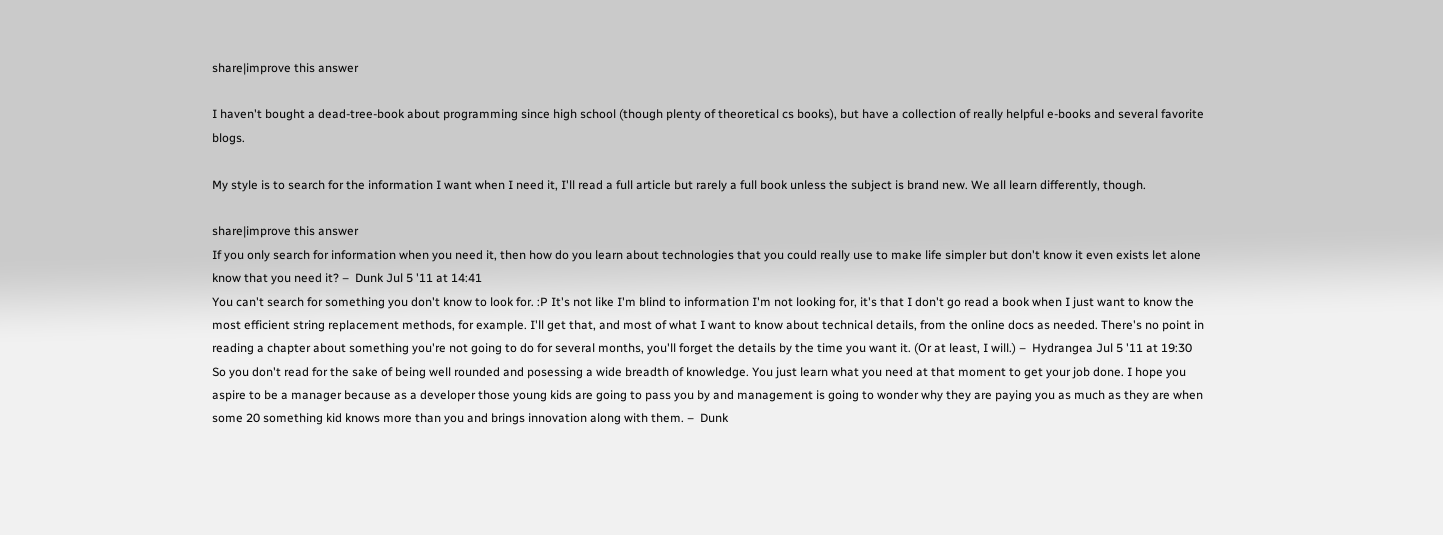share|improve this answer

I haven't bought a dead-tree-book about programming since high school (though plenty of theoretical cs books), but have a collection of really helpful e-books and several favorite blogs.

My style is to search for the information I want when I need it, I'll read a full article but rarely a full book unless the subject is brand new. We all learn differently, though.

share|improve this answer
If you only search for information when you need it, then how do you learn about technologies that you could really use to make life simpler but don't know it even exists let alone know that you need it? –  Dunk Jul 5 '11 at 14:41
You can't search for something you don't know to look for. :P It's not like I'm blind to information I'm not looking for, it's that I don't go read a book when I just want to know the most efficient string replacement methods, for example. I'll get that, and most of what I want to know about technical details, from the online docs as needed. There's no point in reading a chapter about something you're not going to do for several months, you'll forget the details by the time you want it. (Or at least, I will.) –  Hydrangea Jul 5 '11 at 19:30
So you don't read for the sake of being well rounded and posessing a wide breadth of knowledge. You just learn what you need at that moment to get your job done. I hope you aspire to be a manager because as a developer those young kids are going to pass you by and management is going to wonder why they are paying you as much as they are when some 20 something kid knows more than you and brings innovation along with them. –  Dunk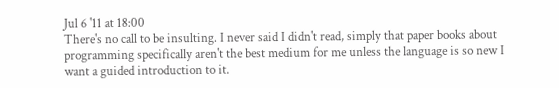Jul 6 '11 at 18:00
There's no call to be insulting. I never said I didn't read, simply that paper books about programming specifically aren't the best medium for me unless the language is so new I want a guided introduction to it.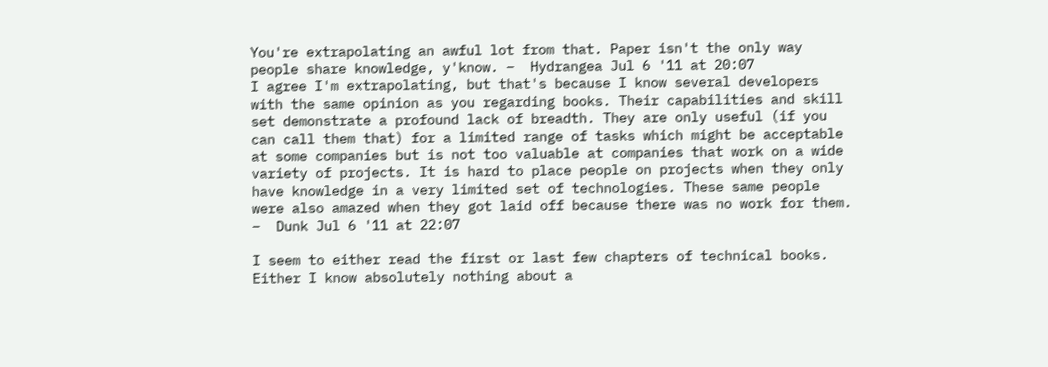You're extrapolating an awful lot from that. Paper isn't the only way people share knowledge, y'know. –  Hydrangea Jul 6 '11 at 20:07
I agree I'm extrapolating, but that's because I know several developers with the same opinion as you regarding books. Their capabilities and skill set demonstrate a profound lack of breadth. They are only useful (if you can call them that) for a limited range of tasks which might be acceptable at some companies but is not too valuable at companies that work on a wide variety of projects. It is hard to place people on projects when they only have knowledge in a very limited set of technologies. These same people were also amazed when they got laid off because there was no work for them. –  Dunk Jul 6 '11 at 22:07

I seem to either read the first or last few chapters of technical books. Either I know absolutely nothing about a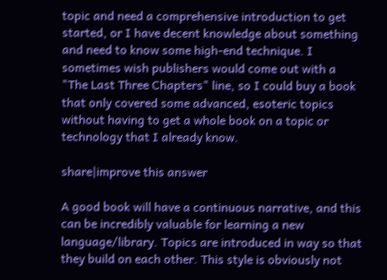topic and need a comprehensive introduction to get started, or I have decent knowledge about something and need to know some high-end technique. I sometimes wish publishers would come out with a "The Last Three Chapters" line, so I could buy a book that only covered some advanced, esoteric topics without having to get a whole book on a topic or technology that I already know.

share|improve this answer

A good book will have a continuous narrative, and this can be incredibly valuable for learning a new language/library. Topics are introduced in way so that they build on each other. This style is obviously not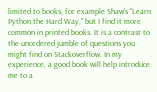limited to books, for example Shaw's "Learn Python the Hard Way," but I find it more common in printed books. It is a contrast to the unordered jumble of questions you might find on Stackoverflow. In my experience, a good book will help introduce me to a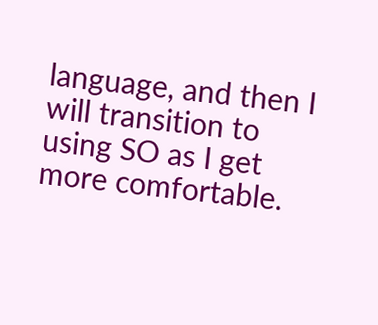language, and then I will transition to using SO as I get more comfortable.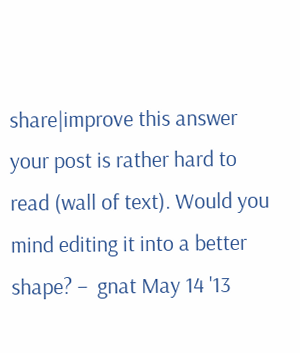share|improve this answer
your post is rather hard to read (wall of text). Would you mind editing it into a better shape? –  gnat May 14 '13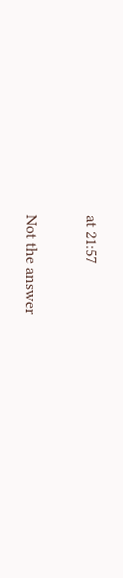at 21:57

Not the answer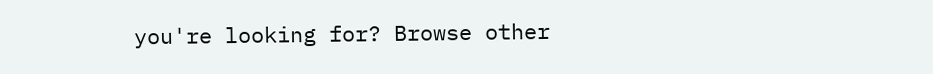you're looking for? Browse other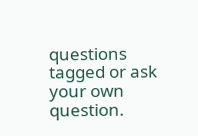questions tagged or ask your own question.